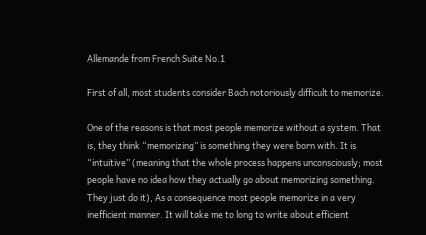Allemande from French Suite No.1

First of all, most students consider Bach notoriously difficult to memorize.

One of the reasons is that most people memorize without a system. That is, they think “memorizing” is something they were born with. It is “intuitive” (meaning that the whole process happens unconsciously; most people have no idea how they actually go about memorizing something. They just do it), As a consequence most people memorize in a very inefficient manner. It will take me to long to write about efficient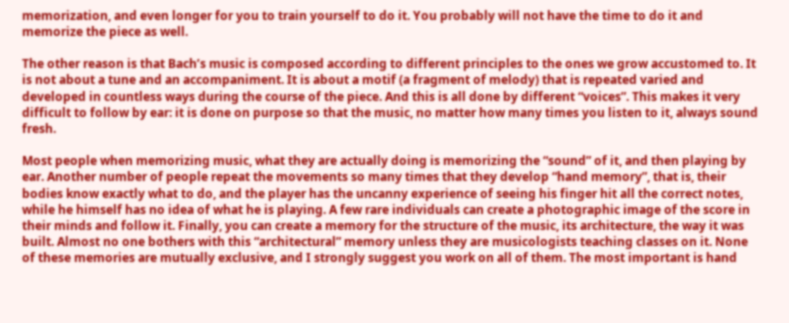memorization, and even longer for you to train yourself to do it. You probably will not have the time to do it and memorize the piece as well.

The other reason is that Bach’s music is composed according to different principles to the ones we grow accustomed to. It is not about a tune and an accompaniment. It is about a motif (a fragment of melody) that is repeated varied and developed in countless ways during the course of the piece. And this is all done by different “voices”. This makes it very difficult to follow by ear: it is done on purpose so that the music, no matter how many times you listen to it, always sound fresh.

Most people when memorizing music, what they are actually doing is memorizing the “sound” of it, and then playing by ear. Another number of people repeat the movements so many times that they develop “hand memory”, that is, their bodies know exactly what to do, and the player has the uncanny experience of seeing his finger hit all the correct notes, while he himself has no idea of what he is playing. A few rare individuals can create a photographic image of the score in their minds and follow it. Finally, you can create a memory for the structure of the music, its architecture, the way it was built. Almost no one bothers with this “architectural” memory unless they are musicologists teaching classes on it. None of these memories are mutually exclusive, and I strongly suggest you work on all of them. The most important is hand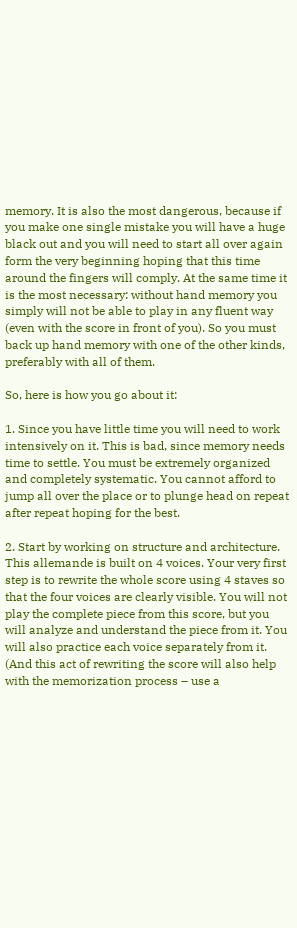memory. It is also the most dangerous, because if you make one single mistake you will have a huge black out and you will need to start all over again form the very beginning hoping that this time around the fingers will comply. At the same time it is the most necessary: without hand memory you simply will not be able to play in any fluent way (even with the score in front of you). So you must back up hand memory with one of the other kinds, preferably with all of them.

So, here is how you go about it:

1. Since you have little time you will need to work intensively on it. This is bad, since memory needs time to settle. You must be extremely organized and completely systematic. You cannot afford to jump all over the place or to plunge head on repeat after repeat hoping for the best.

2. Start by working on structure and architecture. This allemande is built on 4 voices. Your very first step is to rewrite the whole score using 4 staves so that the four voices are clearly visible. You will not play the complete piece from this score, but you will analyze and understand the piece from it. You will also practice each voice separately from it. (And this act of rewriting the score will also help with the memorization process – use a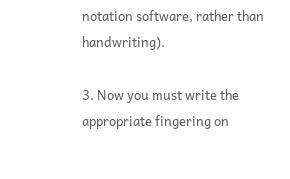notation software, rather than handwriting).

3. Now you must write the appropriate fingering on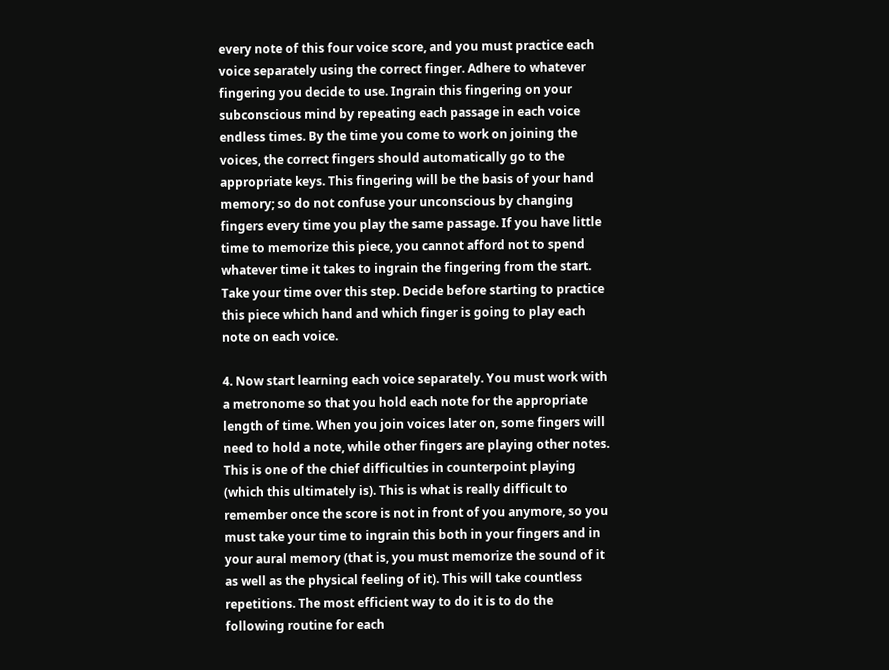every note of this four voice score, and you must practice each voice separately using the correct finger. Adhere to whatever fingering you decide to use. Ingrain this fingering on your subconscious mind by repeating each passage in each voice endless times. By the time you come to work on joining the voices, the correct fingers should automatically go to the appropriate keys. This fingering will be the basis of your hand memory; so do not confuse your unconscious by changing fingers every time you play the same passage. If you have little time to memorize this piece, you cannot afford not to spend whatever time it takes to ingrain the fingering from the start. Take your time over this step. Decide before starting to practice this piece which hand and which finger is going to play each note on each voice.

4. Now start learning each voice separately. You must work with a metronome so that you hold each note for the appropriate length of time. When you join voices later on, some fingers will need to hold a note, while other fingers are playing other notes. This is one of the chief difficulties in counterpoint playing (which this ultimately is). This is what is really difficult to remember once the score is not in front of you anymore, so you must take your time to ingrain this both in your fingers and in your aural memory (that is, you must memorize the sound of it as well as the physical feeling of it). This will take countless repetitions. The most efficient way to do it is to do the following routine for each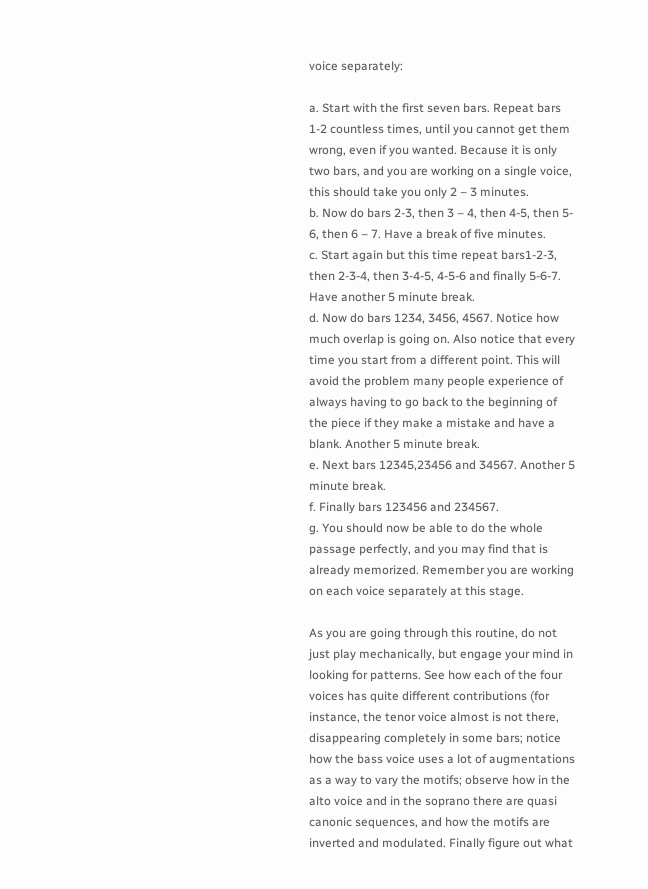voice separately:

a. Start with the first seven bars. Repeat bars 1-2 countless times, until you cannot get them wrong, even if you wanted. Because it is only two bars, and you are working on a single voice, this should take you only 2 – 3 minutes.
b. Now do bars 2-3, then 3 – 4, then 4-5, then 5- 6, then 6 – 7. Have a break of five minutes.
c. Start again but this time repeat bars1-2-3, then 2-3-4, then 3-4-5, 4-5-6 and finally 5-6-7. Have another 5 minute break.
d. Now do bars 1234, 3456, 4567. Notice how much overlap is going on. Also notice that every time you start from a different point. This will avoid the problem many people experience of always having to go back to the beginning of the piece if they make a mistake and have a blank. Another 5 minute break.
e. Next bars 12345,23456 and 34567. Another 5 minute break.
f. Finally bars 123456 and 234567.
g. You should now be able to do the whole passage perfectly, and you may find that is already memorized. Remember you are working on each voice separately at this stage.

As you are going through this routine, do not just play mechanically, but engage your mind in looking for patterns. See how each of the four voices has quite different contributions (for instance, the tenor voice almost is not there, disappearing completely in some bars; notice how the bass voice uses a lot of augmentations as a way to vary the motifs; observe how in the alto voice and in the soprano there are quasi canonic sequences, and how the motifs are inverted and modulated. Finally figure out what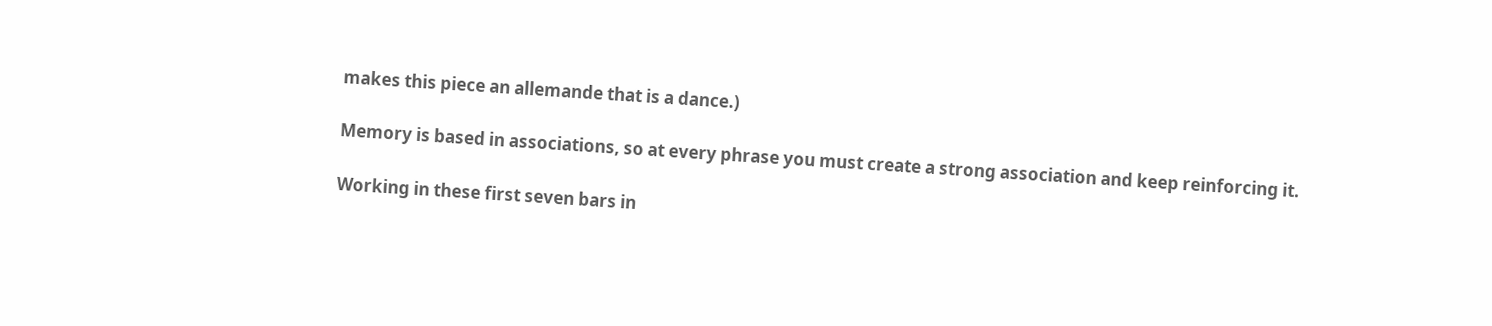makes this piece an allemande that is a dance.)

Memory is based in associations, so at every phrase you must create a strong association and keep reinforcing it.

Working in these first seven bars in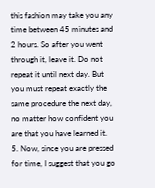this fashion may take you any time between 45 minutes and 2 hours. So after you went through it, leave it. Do not repeat it until next day. But you must repeat exactly the same procedure the next day, no matter how confident you are that you have learned it.
5. Now, since you are pressed for time, I suggest that you go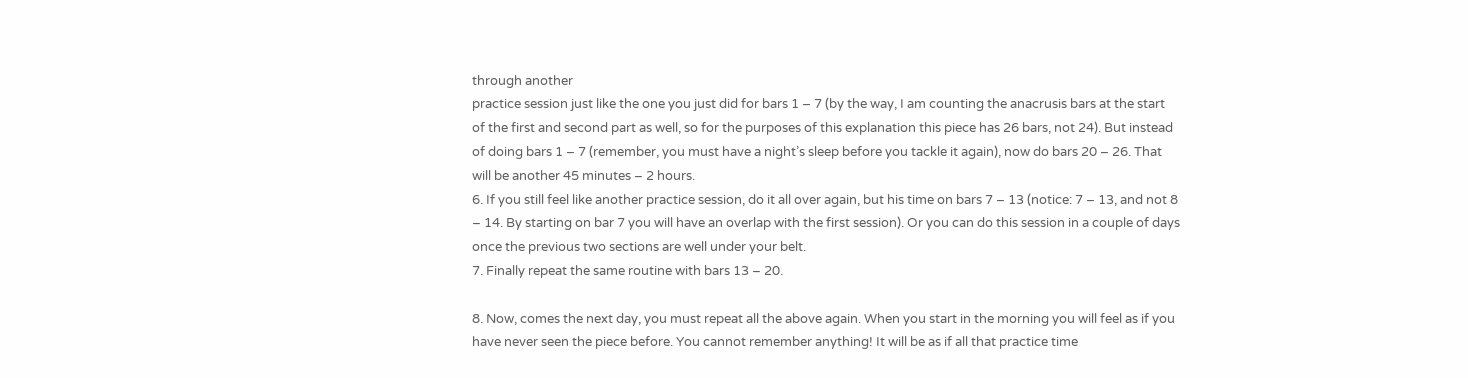through another
practice session just like the one you just did for bars 1 – 7 (by the way, I am counting the anacrusis bars at the start of the first and second part as well, so for the purposes of this explanation this piece has 26 bars, not 24). But instead of doing bars 1 – 7 (remember, you must have a night’s sleep before you tackle it again), now do bars 20 – 26. That will be another 45 minutes – 2 hours.
6. If you still feel like another practice session, do it all over again, but his time on bars 7 – 13 (notice: 7 – 13, and not 8 – 14. By starting on bar 7 you will have an overlap with the first session). Or you can do this session in a couple of days once the previous two sections are well under your belt.
7. Finally repeat the same routine with bars 13 – 20.

8. Now, comes the next day, you must repeat all the above again. When you start in the morning you will feel as if you have never seen the piece before. You cannot remember anything! It will be as if all that practice time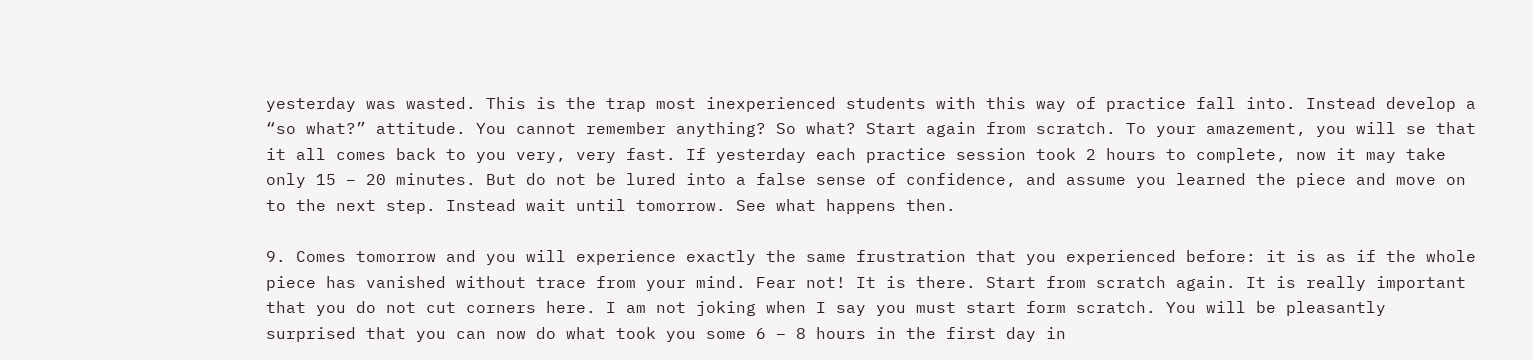yesterday was wasted. This is the trap most inexperienced students with this way of practice fall into. Instead develop a “so what?” attitude. You cannot remember anything? So what? Start again from scratch. To your amazement, you will se that it all comes back to you very, very fast. If yesterday each practice session took 2 hours to complete, now it may take only 15 – 20 minutes. But do not be lured into a false sense of confidence, and assume you learned the piece and move on to the next step. Instead wait until tomorrow. See what happens then.

9. Comes tomorrow and you will experience exactly the same frustration that you experienced before: it is as if the whole piece has vanished without trace from your mind. Fear not! It is there. Start from scratch again. It is really important that you do not cut corners here. I am not joking when I say you must start form scratch. You will be pleasantly surprised that you can now do what took you some 6 – 8 hours in the first day in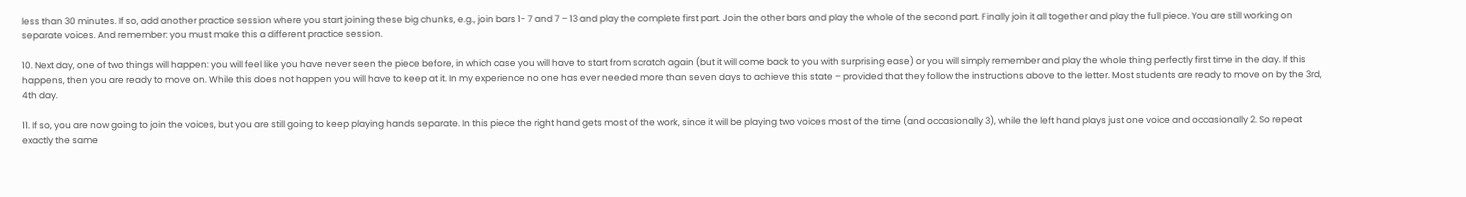less than 30 minutes. If so, add another practice session where you start joining these big chunks, e.g., join bars 1- 7 and 7 – 13 and play the complete first part. Join the other bars and play the whole of the second part. Finally join it all together and play the full piece. You are still working on separate voices. And remember: you must make this a different practice session.

10. Next day, one of two things will happen: you will feel like you have never seen the piece before, in which case you will have to start from scratch again (but it will come back to you with surprising ease) or you will simply remember and play the whole thing perfectly first time in the day. If this happens, then you are ready to move on. While this does not happen you will have to keep at it. In my experience no one has ever needed more than seven days to achieve this state – provided that they follow the instructions above to the letter. Most students are ready to move on by the 3rd, 4th day.

11. If so, you are now going to join the voices, but you are still going to keep playing hands separate. In this piece the right hand gets most of the work, since it will be playing two voices most of the time (and occasionally 3), while the left hand plays just one voice and occasionally 2. So repeat exactly the same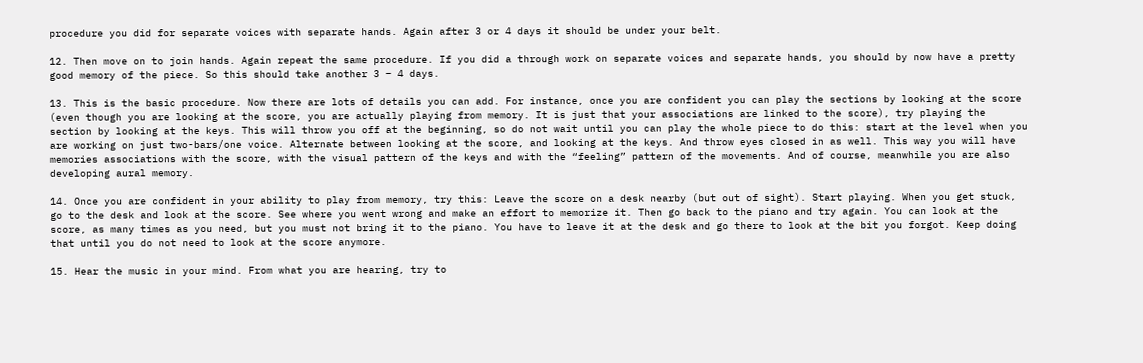procedure you did for separate voices with separate hands. Again after 3 or 4 days it should be under your belt.

12. Then move on to join hands. Again repeat the same procedure. If you did a through work on separate voices and separate hands, you should by now have a pretty good memory of the piece. So this should take another 3 – 4 days.

13. This is the basic procedure. Now there are lots of details you can add. For instance, once you are confident you can play the sections by looking at the score (even though you are looking at the score, you are actually playing from memory. It is just that your associations are linked to the score), try playing the section by looking at the keys. This will throw you off at the beginning, so do not wait until you can play the whole piece to do this: start at the level when you are working on just two-bars/one voice. Alternate between looking at the score, and looking at the keys. And throw eyes closed in as well. This way you will have memories associations with the score, with the visual pattern of the keys and with the “feeling” pattern of the movements. And of course, meanwhile you are also developing aural memory.

14. Once you are confident in your ability to play from memory, try this: Leave the score on a desk nearby (but out of sight). Start playing. When you get stuck, go to the desk and look at the score. See where you went wrong and make an effort to memorize it. Then go back to the piano and try again. You can look at the score, as many times as you need, but you must not bring it to the piano. You have to leave it at the desk and go there to look at the bit you forgot. Keep doing that until you do not need to look at the score anymore.

15. Hear the music in your mind. From what you are hearing, try to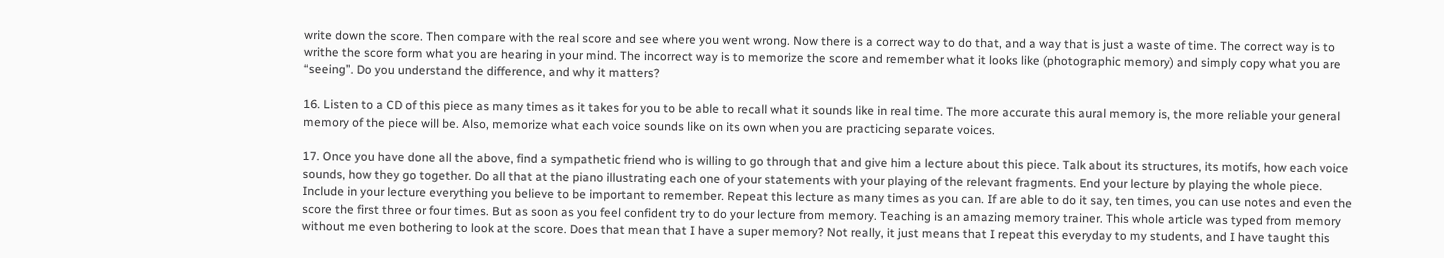write down the score. Then compare with the real score and see where you went wrong. Now there is a correct way to do that, and a way that is just a waste of time. The correct way is to writhe the score form what you are hearing in your mind. The incorrect way is to memorize the score and remember what it looks like (photographic memory) and simply copy what you are “seeing”. Do you understand the difference, and why it matters?

16. Listen to a CD of this piece as many times as it takes for you to be able to recall what it sounds like in real time. The more accurate this aural memory is, the more reliable your general memory of the piece will be. Also, memorize what each voice sounds like on its own when you are practicing separate voices.

17. Once you have done all the above, find a sympathetic friend who is willing to go through that and give him a lecture about this piece. Talk about its structures, its motifs, how each voice sounds, how they go together. Do all that at the piano illustrating each one of your statements with your playing of the relevant fragments. End your lecture by playing the whole piece. Include in your lecture everything you believe to be important to remember. Repeat this lecture as many times as you can. If are able to do it say, ten times, you can use notes and even the score the first three or four times. But as soon as you feel confident try to do your lecture from memory. Teaching is an amazing memory trainer. This whole article was typed from memory without me even bothering to look at the score. Does that mean that I have a super memory? Not really, it just means that I repeat this everyday to my students, and I have taught this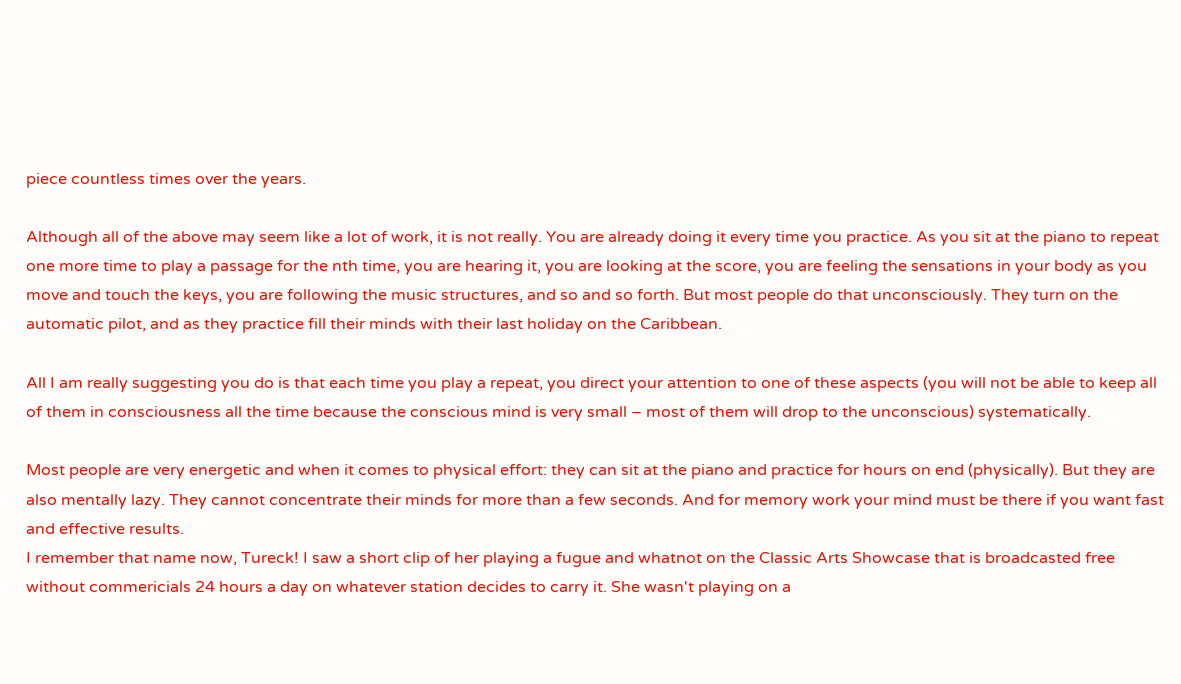piece countless times over the years.

Although all of the above may seem like a lot of work, it is not really. You are already doing it every time you practice. As you sit at the piano to repeat one more time to play a passage for the nth time, you are hearing it, you are looking at the score, you are feeling the sensations in your body as you move and touch the keys, you are following the music structures, and so and so forth. But most people do that unconsciously. They turn on the automatic pilot, and as they practice fill their minds with their last holiday on the Caribbean.

All I am really suggesting you do is that each time you play a repeat, you direct your attention to one of these aspects (you will not be able to keep all of them in consciousness all the time because the conscious mind is very small – most of them will drop to the unconscious) systematically.

Most people are very energetic and when it comes to physical effort: they can sit at the piano and practice for hours on end (physically). But they are also mentally lazy. They cannot concentrate their minds for more than a few seconds. And for memory work your mind must be there if you want fast and effective results.
I remember that name now, Tureck! I saw a short clip of her playing a fugue and whatnot on the Classic Arts Showcase that is broadcasted free without commericials 24 hours a day on whatever station decides to carry it. She wasn't playing on a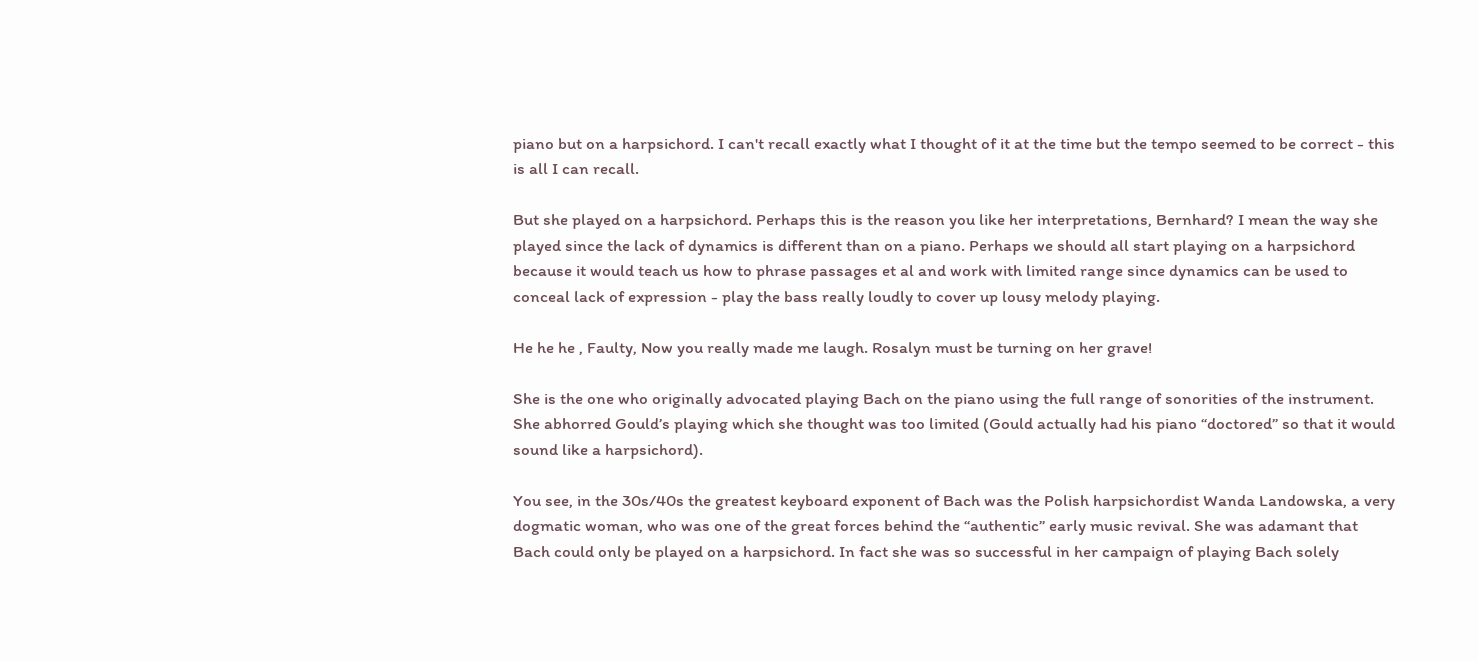piano but on a harpsichord. I can't recall exactly what I thought of it at the time but the tempo seemed to be correct - this is all I can recall.

But she played on a harpsichord. Perhaps this is the reason you like her interpretations, Bernhard? I mean the way she played since the lack of dynamics is different than on a piano. Perhaps we should all start playing on a harpsichord because it would teach us how to phrase passages et al and work with limited range since dynamics can be used to conceal lack of expression - play the bass really loudly to cover up lousy melody playing.

He he he , Faulty, Now you really made me laugh. Rosalyn must be turning on her grave!

She is the one who originally advocated playing Bach on the piano using the full range of sonorities of the instrument. She abhorred Gould’s playing which she thought was too limited (Gould actually had his piano “doctored” so that it would sound like a harpsichord).

You see, in the 30s/40s the greatest keyboard exponent of Bach was the Polish harpsichordist Wanda Landowska, a very dogmatic woman, who was one of the great forces behind the “authentic” early music revival. She was adamant that Bach could only be played on a harpsichord. In fact she was so successful in her campaign of playing Bach solely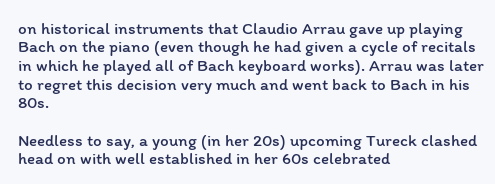on historical instruments that Claudio Arrau gave up playing Bach on the piano (even though he had given a cycle of recitals in which he played all of Bach keyboard works). Arrau was later to regret this decision very much and went back to Bach in his 80s.

Needless to say, a young (in her 20s) upcoming Tureck clashed head on with well established in her 60s celebrated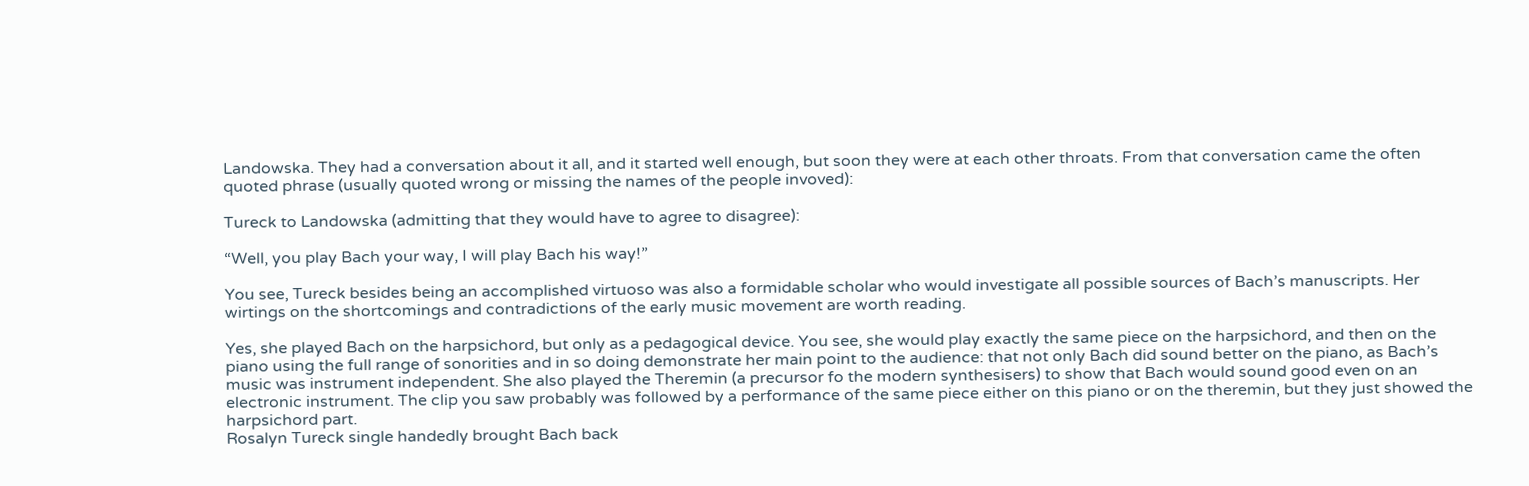Landowska. They had a conversation about it all, and it started well enough, but soon they were at each other throats. From that conversation came the often quoted phrase (usually quoted wrong or missing the names of the people invoved):

Tureck to Landowska (admitting that they would have to agree to disagree):

“Well, you play Bach your way, I will play Bach his way!”

You see, Tureck besides being an accomplished virtuoso was also a formidable scholar who would investigate all possible sources of Bach’s manuscripts. Her wirtings on the shortcomings and contradictions of the early music movement are worth reading.

Yes, she played Bach on the harpsichord, but only as a pedagogical device. You see, she would play exactly the same piece on the harpsichord, and then on the piano using the full range of sonorities and in so doing demonstrate her main point to the audience: that not only Bach did sound better on the piano, as Bach’s music was instrument independent. She also played the Theremin (a precursor fo the modern synthesisers) to show that Bach would sound good even on an electronic instrument. The clip you saw probably was followed by a performance of the same piece either on this piano or on the theremin, but they just showed the harpsichord part.
Rosalyn Tureck single handedly brought Bach back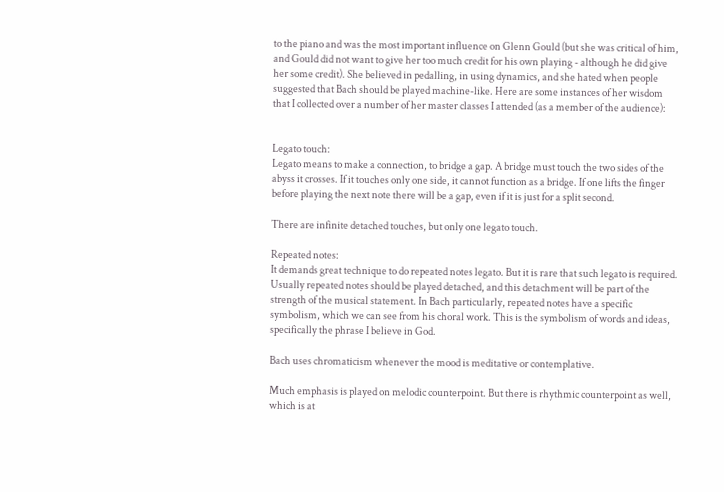to the piano and was the most important influence on Glenn Gould (but she was critical of him, and Gould did not want to give her too much credit for his own playing - although he did give her some credit). She believed in pedalling, in using dynamics, and she hated when people suggested that Bach should be played machine-like. Here are some instances of her wisdom that I collected over a number of her master classes I attended (as a member of the audience):


Legato touch:
Legato means to make a connection, to bridge a gap. A bridge must touch the two sides of the abyss it crosses. If it touches only one side, it cannot function as a bridge. If one lifts the finger before playing the next note there will be a gap, even if it is just for a split second.

There are infinite detached touches, but only one legato touch.

Repeated notes:
It demands great technique to do repeated notes legato. But it is rare that such legato is required. Usually repeated notes should be played detached, and this detachment will be part of the strength of the musical statement. In Bach particularly, repeated notes have a specific symbolism, which we can see from his choral work. This is the symbolism of words and ideas, specifically the phrase I believe in God.

Bach uses chromaticism whenever the mood is meditative or contemplative.

Much emphasis is played on melodic counterpoint. But there is rhythmic counterpoint as well, which is at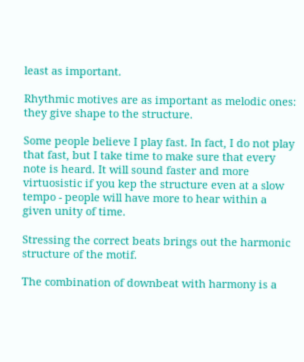least as important.

Rhythmic motives are as important as melodic ones: they give shape to the structure.

Some people believe I play fast. In fact, I do not play that fast, but I take time to make sure that every note is heard. It will sound faster and more virtuosistic if you kep the structure even at a slow tempo - people will have more to hear within a given unity of time.

Stressing the correct beats brings out the harmonic structure of the motif.

The combination of downbeat with harmony is a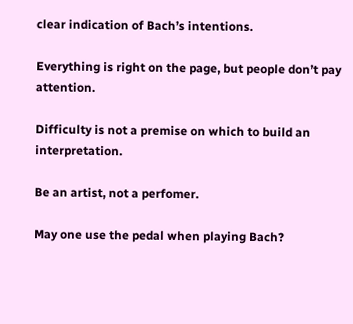clear indication of Bach’s intentions.

Everything is right on the page, but people don’t pay attention.

Difficulty is not a premise on which to build an interpretation.

Be an artist, not a perfomer.

May one use the pedal when playing Bach?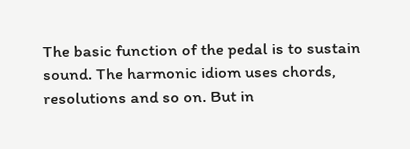The basic function of the pedal is to sustain sound. The harmonic idiom uses chords, resolutions and so on. But in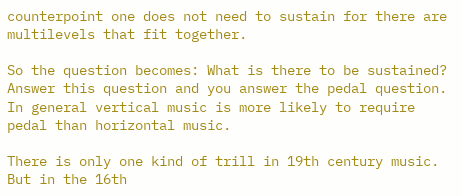counterpoint one does not need to sustain for there are multilevels that fit together.

So the question becomes: What is there to be sustained? Answer this question and you answer the pedal question. In general vertical music is more likely to require pedal than horizontal music.

There is only one kind of trill in 19th century music. But in the 16th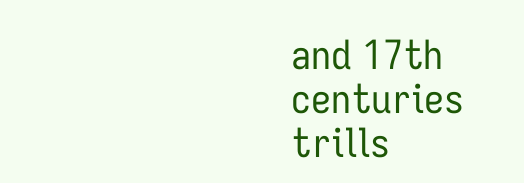and 17th centuries trills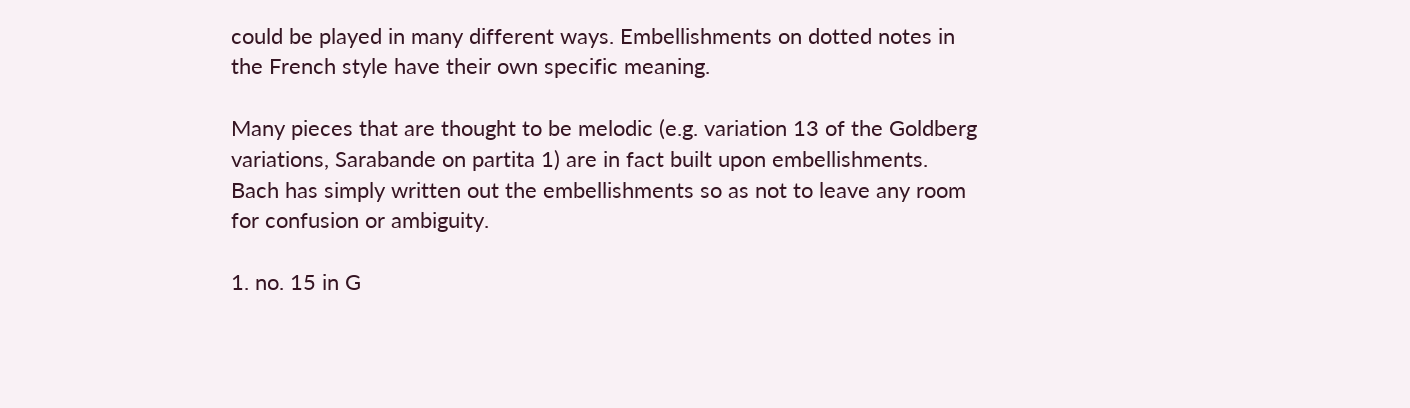could be played in many different ways. Embellishments on dotted notes in the French style have their own specific meaning.

Many pieces that are thought to be melodic (e.g. variation 13 of the Goldberg variations, Sarabande on partita 1) are in fact built upon embellishments. Bach has simply written out the embellishments so as not to leave any room for confusion or ambiguity.

1. no. 15 in G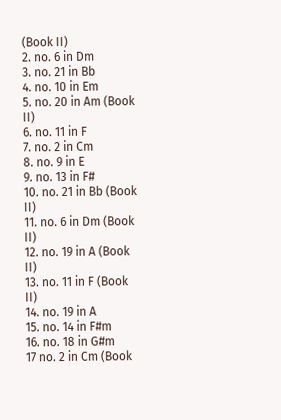(Book II)
2. no. 6 in Dm
3. no. 21 in Bb
4. no. 10 in Em
5. no. 20 in Am (Book II)
6. no. 11 in F
7. no. 2 in Cm
8. no. 9 in E
9. no. 13 in F#
10. no. 21 in Bb (Book II)
11. no. 6 in Dm (Book II)
12. no. 19 in A (Book II)
13. no. 11 in F (Book II)
14. no. 19 in A
15. no. 14 in F#m
16. no. 18 in G#m
17 no. 2 in Cm (Book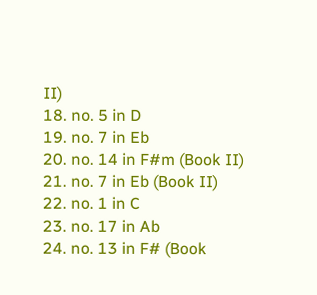II)
18. no. 5 in D
19. no. 7 in Eb
20. no. 14 in F#m (Book II)
21. no. 7 in Eb (Book II)
22. no. 1 in C
23. no. 17 in Ab
24. no. 13 in F# (Book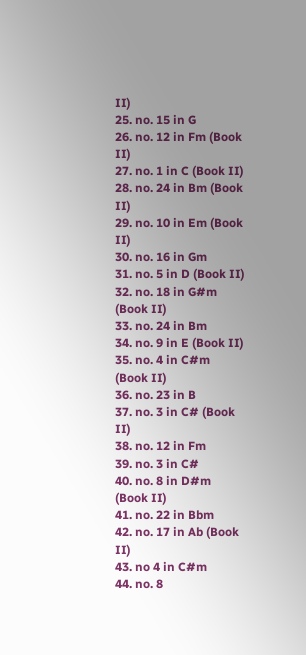II)
25. no. 15 in G
26. no. 12 in Fm (Book II)
27. no. 1 in C (Book II)
28. no. 24 in Bm (Book II)
29. no. 10 in Em (Book II)
30. no. 16 in Gm
31. no. 5 in D (Book II)
32. no. 18 in G#m (Book II)
33. no. 24 in Bm
34. no. 9 in E (Book II)
35. no. 4 in C#m (Book II)
36. no. 23 in B
37. no. 3 in C# (Book II)
38. no. 12 in Fm
39. no. 3 in C#
40. no. 8 in D#m (Book II)
41. no. 22 in Bbm
42. no. 17 in Ab (Book II)
43. no 4 in C#m
44. no. 8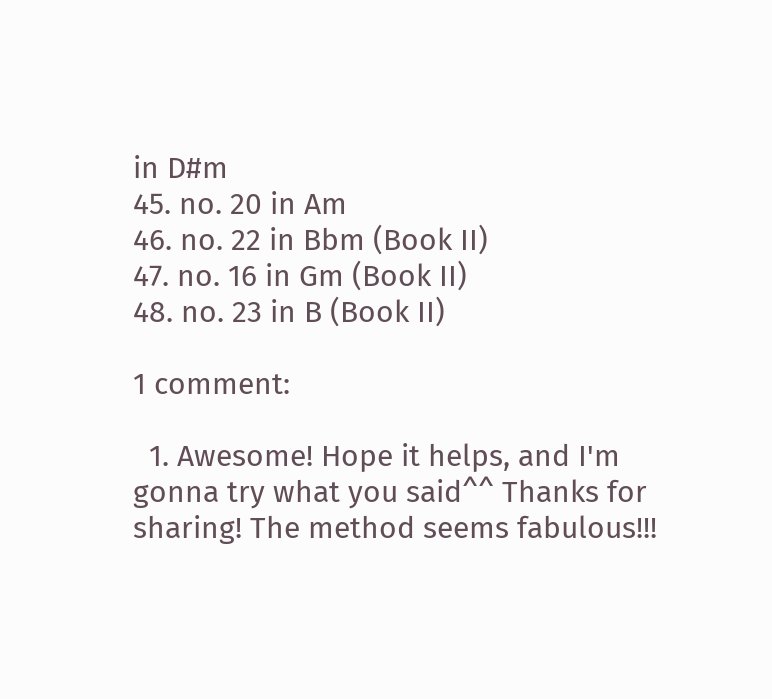in D#m
45. no. 20 in Am
46. no. 22 in Bbm (Book II)
47. no. 16 in Gm (Book II)
48. no. 23 in B (Book II)

1 comment:

  1. Awesome! Hope it helps, and I'm gonna try what you said^^ Thanks for sharing! The method seems fabulous!!!